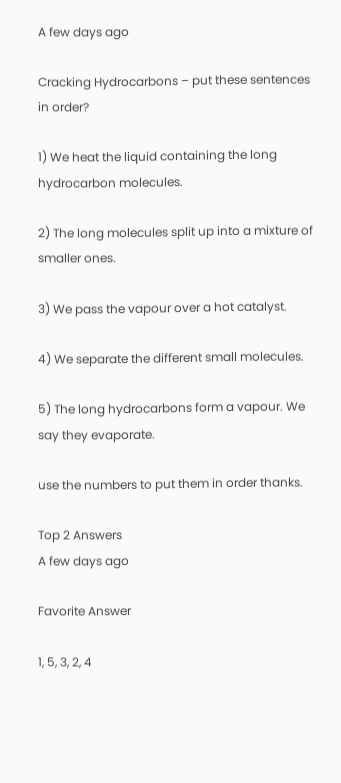A few days ago

Cracking Hydrocarbons – put these sentences in order?

1) We heat the liquid containing the long hydrocarbon molecules.

2) The long molecules split up into a mixture of smaller ones.

3) We pass the vapour over a hot catalyst.

4) We separate the different small molecules.

5) The long hydrocarbons form a vapour. We say they evaporate.

use the numbers to put them in order thanks.

Top 2 Answers
A few days ago

Favorite Answer

1, 5, 3, 2, 4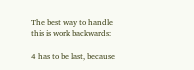The best way to handle this is work backwards:

4 has to be last, because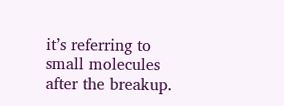it’s referring to small molecules after the breakup.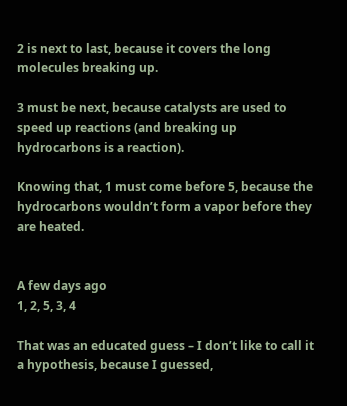2 is next to last, because it covers the long molecules breaking up.

3 must be next, because catalysts are used to speed up reactions (and breaking up hydrocarbons is a reaction).

Knowing that, 1 must come before 5, because the hydrocarbons wouldn’t form a vapor before they are heated.


A few days ago
1, 2, 5, 3, 4

That was an educated guess – I don’t like to call it a hypothesis, because I guessed,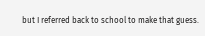but I referred back to school to make that guess.